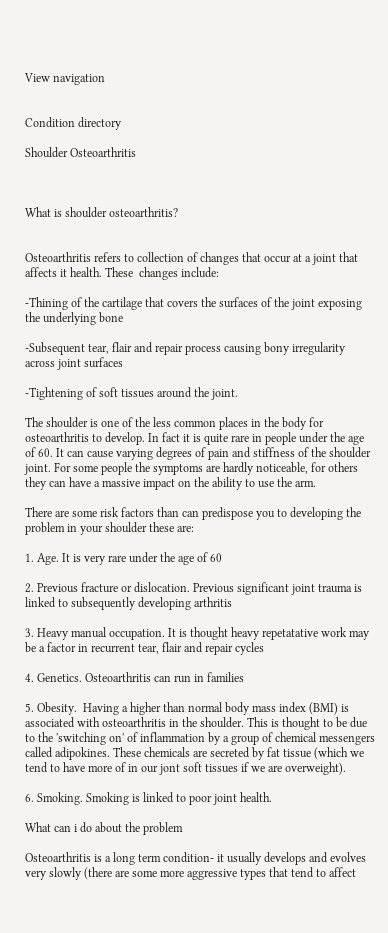View navigation


Condition directory

Shoulder Osteoarthritis



What is shoulder osteoarthritis?


Osteoarthritis refers to collection of changes that occur at a joint that affects it health. These  changes include:

-Thining of the cartilage that covers the surfaces of the joint exposing the underlying bone

-Subsequent tear, flair and repair process causing bony irregularity across joint surfaces

-Tightening of soft tissues around the joint.

The shoulder is one of the less common places in the body for osteoarthritis to develop. In fact it is quite rare in people under the age of 60. It can cause varying degrees of pain and stiffness of the shoulder joint. For some people the symptoms are hardly noticeable, for others they can have a massive impact on the ability to use the arm.

There are some risk factors than can predispose you to developing the problem in your shoulder these are:

1. Age. It is very rare under the age of 60

2. Previous fracture or dislocation. Previous significant joint trauma is linked to subsequently developing arthritis

3. Heavy manual occupation. It is thought heavy repetatative work may be a factor in recurrent tear, flair and repair cycles

4. Genetics. Osteoarthritis can run in families

5. Obesity.  Having a higher than normal body mass index (BMI) is associated with osteoarthritis in the shoulder. This is thought to be due to the 'switching on' of inflammation by a group of chemical messengers called adipokines. These chemicals are secreted by fat tissue (which we tend to have more of in our jont soft tissues if we are overweight).

6. Smoking. Smoking is linked to poor joint health.

What can i do about the problem

Osteoarthritis is a long term condition- it usually develops and evolves very slowly (there are some more aggressive types that tend to affect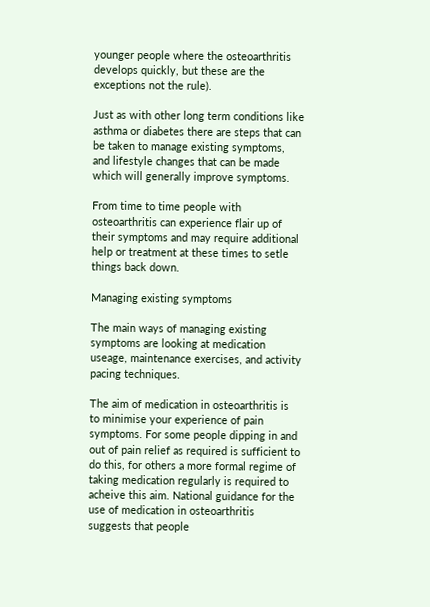younger people where the osteoarthritis develops quickly, but these are the exceptions not the rule).

Just as with other long term conditions like asthma or diabetes there are steps that can be taken to manage existing symptoms, and lifestyle changes that can be made which will generally improve symptoms.

From time to time people with osteoarthritis can experience flair up of their symptoms and may require additional help or treatment at these times to setle things back down.

Managing existing symptoms

The main ways of managing existing symptoms are looking at medication useage, maintenance exercises, and activity pacing techniques.

The aim of medication in osteoarthritis is to minimise your experience of pain symptoms. For some people dipping in and out of pain relief as required is sufficient to do this, for others a more formal regime of taking medication regularly is required to acheive this aim. National guidance for the use of medication in osteoarthritis suggests that people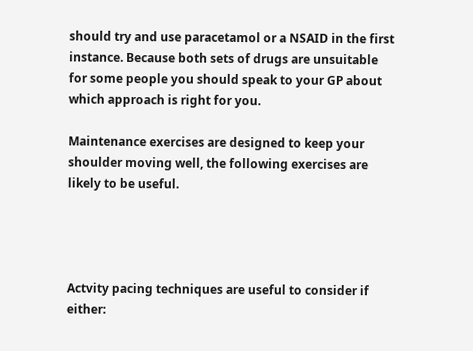should try and use paracetamol or a NSAID in the first instance. Because both sets of drugs are unsuitable for some people you should speak to your GP about which approach is right for you.

Maintenance exercises are designed to keep your shoulder moving well, the following exercises are likely to be useful.




Actvity pacing techniques are useful to consider if either: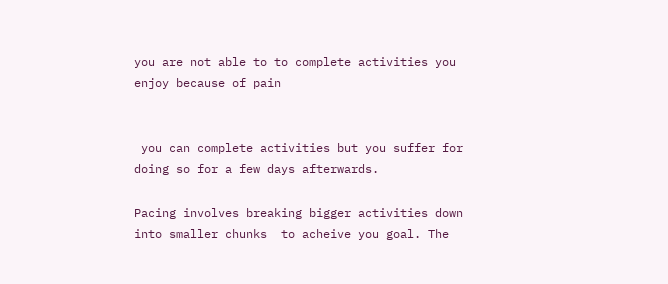you are not able to to complete activities you enjoy because of pain


 you can complete activities but you suffer for doing so for a few days afterwards.

Pacing involves breaking bigger activities down into smaller chunks  to acheive you goal. The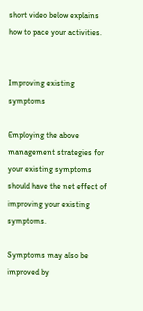short video below explains how to pace your activities.


Improving existing symptoms

Employing the above management strategies for your existing symptoms should have the net effect of improving your existing symptoms.

Symptoms may also be improved by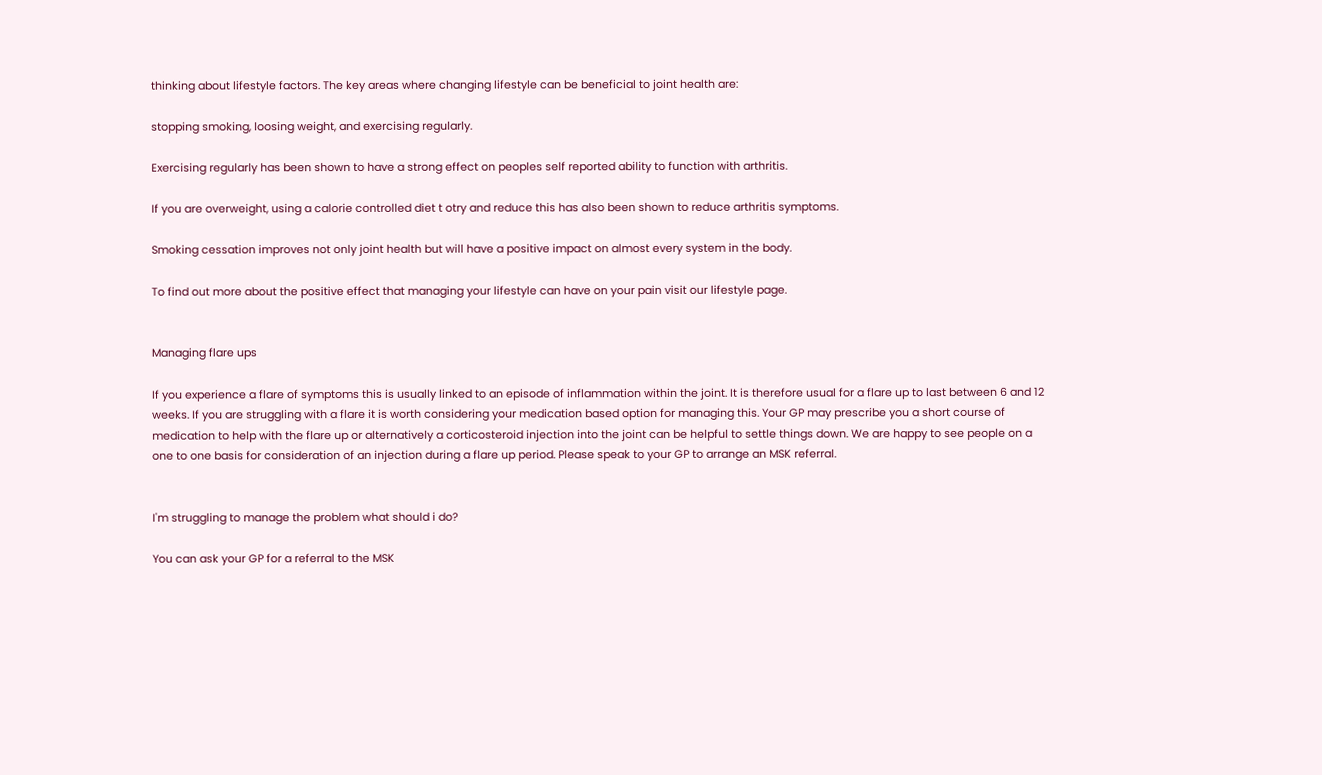thinking about lifestyle factors. The key areas where changing lifestyle can be beneficial to joint health are:

stopping smoking, loosing weight, and exercising regularly.

Exercising regularly has been shown to have a strong effect on peoples self reported ability to function with arthritis.

If you are overweight, using a calorie controlled diet t otry and reduce this has also been shown to reduce arthritis symptoms.

Smoking cessation improves not only joint health but will have a positive impact on almost every system in the body.

To find out more about the positive effect that managing your lifestyle can have on your pain visit our lifestyle page.


Managing flare ups

If you experience a flare of symptoms this is usually linked to an episode of inflammation within the joint. It is therefore usual for a flare up to last between 6 and 12 weeks. If you are struggling with a flare it is worth considering your medication based option for managing this. Your GP may prescribe you a short course of medication to help with the flare up or alternatively a corticosteroid injection into the joint can be helpful to settle things down. We are happy to see people on a one to one basis for consideration of an injection during a flare up period. Please speak to your GP to arrange an MSK referral.


I'm struggling to manage the problem what should i do?

You can ask your GP for a referral to the MSK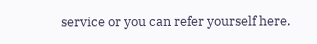service or you can refer yourself here.